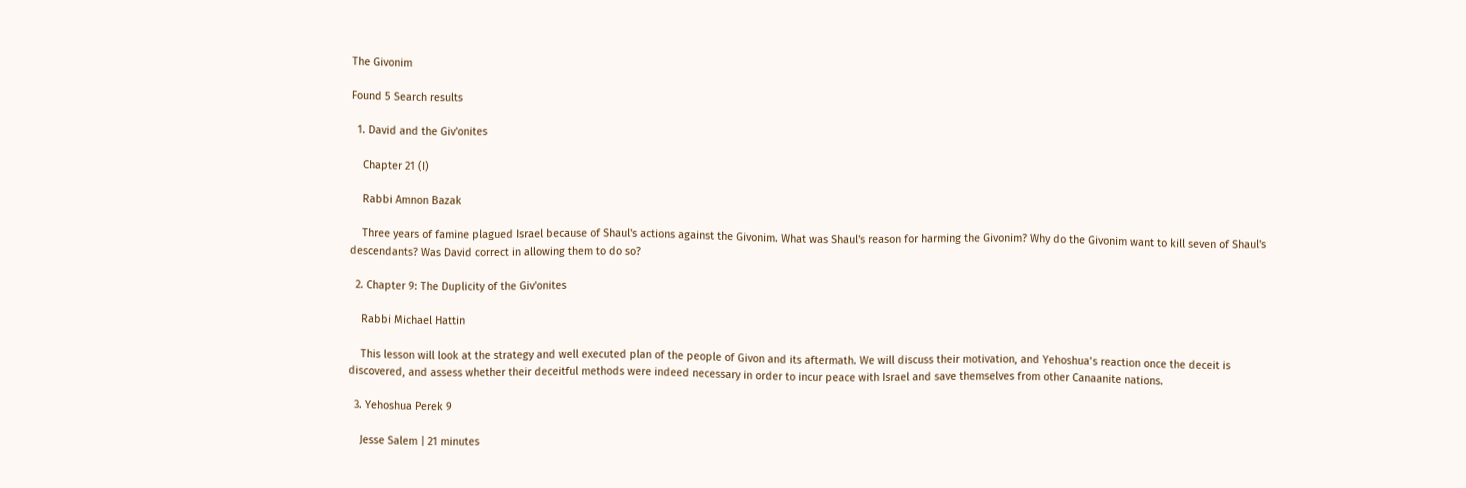The Givonim

Found 5 Search results

  1. David and the Giv'onites

    Chapter 21 (I)

    Rabbi Amnon Bazak

    Three years of famine plagued Israel because of Shaul's actions against the Givonim. What was Shaul's reason for harming the Givonim? Why do the Givonim want to kill seven of Shaul's descendants? Was David correct in allowing them to do so?

  2. Chapter 9: The Duplicity of the Giv'onites

    Rabbi Michael Hattin

    This lesson will look at the strategy and well executed plan of the people of Givon and its aftermath. We will discuss their motivation, and Yehoshua’s reaction once the deceit is discovered, and assess whether their deceitful methods were indeed necessary in order to incur peace with Israel and save themselves from other Canaanite nations.

  3. Yehoshua Perek 9

    Jesse Salem | 21 minutes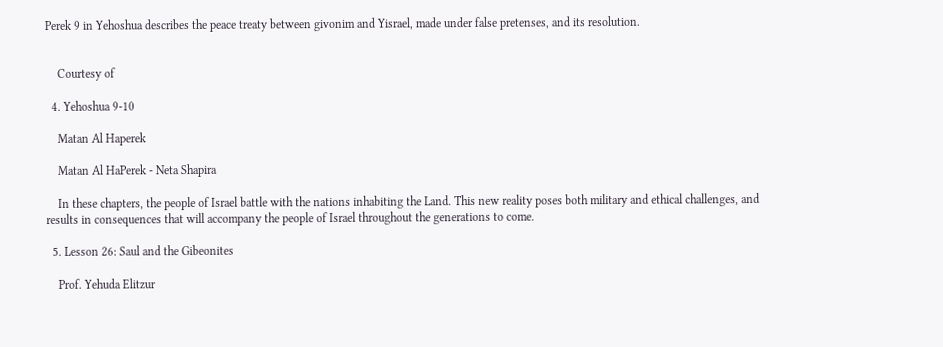Perek 9 in Yehoshua describes the peace treaty between givonim and Yisrael, made under false pretenses, and its resolution.


    Courtesy of

  4. Yehoshua 9-10

    Matan Al Haperek

    Matan Al HaPerek - Neta Shapira

    In these chapters, the people of Israel battle with the nations inhabiting the Land. This new reality poses both military and ethical challenges, and results in consequences that will accompany the people of Israel throughout the generations to come.

  5. Lesson 26: Saul and the Gibeonites

    Prof. Yehuda Elitzur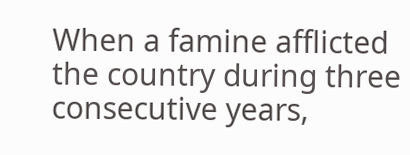When a famine afflicted the country during three consecutive years,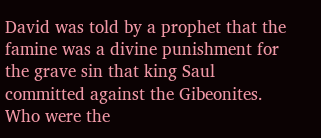David was told by a prophet that the famine was a divine punishment for the grave sin that king Saul committed against the Gibeonites. Who were the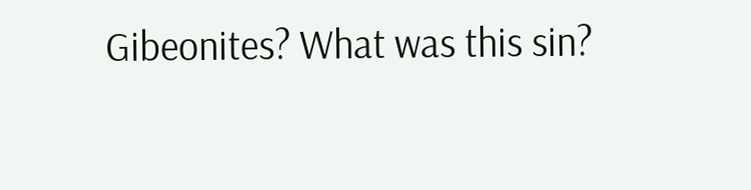Gibeonites? What was this sin?